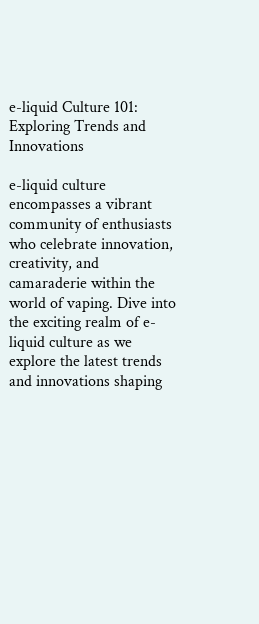e-liquid Culture 101: Exploring Trends and Innovations

e-liquid culture encompasses a vibrant community of enthusiasts who celebrate innovation, creativity, and camaraderie within the world of vaping. Dive into the exciting realm of e-liquid culture as we explore the latest trends and innovations shaping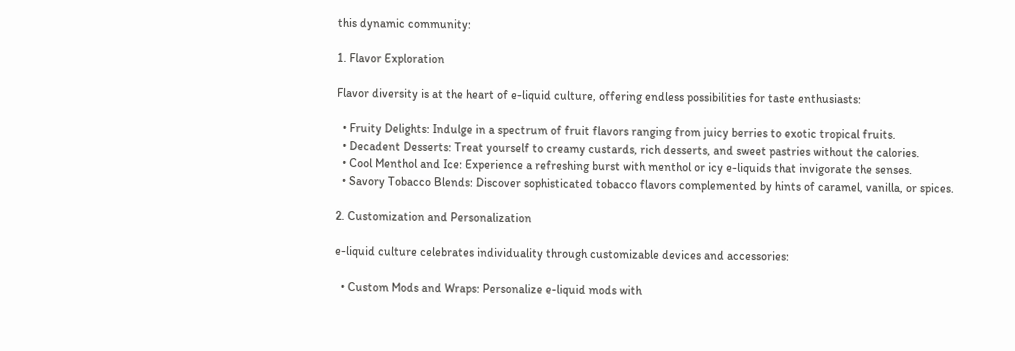this dynamic community:

1. Flavor Exploration

Flavor diversity is at the heart of e-liquid culture, offering endless possibilities for taste enthusiasts:

  • Fruity Delights: Indulge in a spectrum of fruit flavors ranging from juicy berries to exotic tropical fruits.
  • Decadent Desserts: Treat yourself to creamy custards, rich desserts, and sweet pastries without the calories.
  • Cool Menthol and Ice: Experience a refreshing burst with menthol or icy e-liquids that invigorate the senses.
  • Savory Tobacco Blends: Discover sophisticated tobacco flavors complemented by hints of caramel, vanilla, or spices.

2. Customization and Personalization

e-liquid culture celebrates individuality through customizable devices and accessories:

  • Custom Mods and Wraps: Personalize e-liquid mods with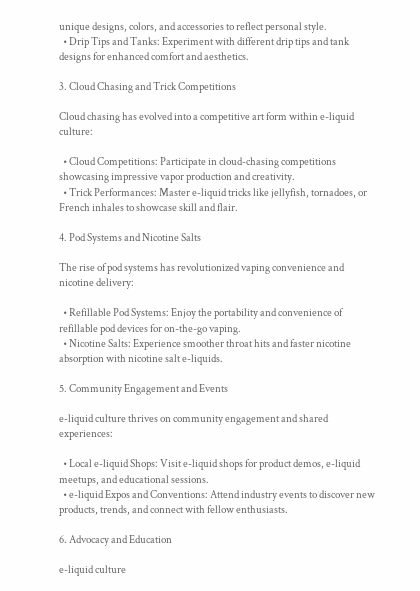unique designs, colors, and accessories to reflect personal style.
  • Drip Tips and Tanks: Experiment with different drip tips and tank designs for enhanced comfort and aesthetics.

3. Cloud Chasing and Trick Competitions

Cloud chasing has evolved into a competitive art form within e-liquid culture:

  • Cloud Competitions: Participate in cloud-chasing competitions showcasing impressive vapor production and creativity.
  • Trick Performances: Master e-liquid tricks like jellyfish, tornadoes, or French inhales to showcase skill and flair.

4. Pod Systems and Nicotine Salts

The rise of pod systems has revolutionized vaping convenience and nicotine delivery:

  • Refillable Pod Systems: Enjoy the portability and convenience of refillable pod devices for on-the-go vaping.
  • Nicotine Salts: Experience smoother throat hits and faster nicotine absorption with nicotine salt e-liquids.

5. Community Engagement and Events

e-liquid culture thrives on community engagement and shared experiences:

  • Local e-liquid Shops: Visit e-liquid shops for product demos, e-liquid meetups, and educational sessions.
  • e-liquid Expos and Conventions: Attend industry events to discover new products, trends, and connect with fellow enthusiasts.

6. Advocacy and Education

e-liquid culture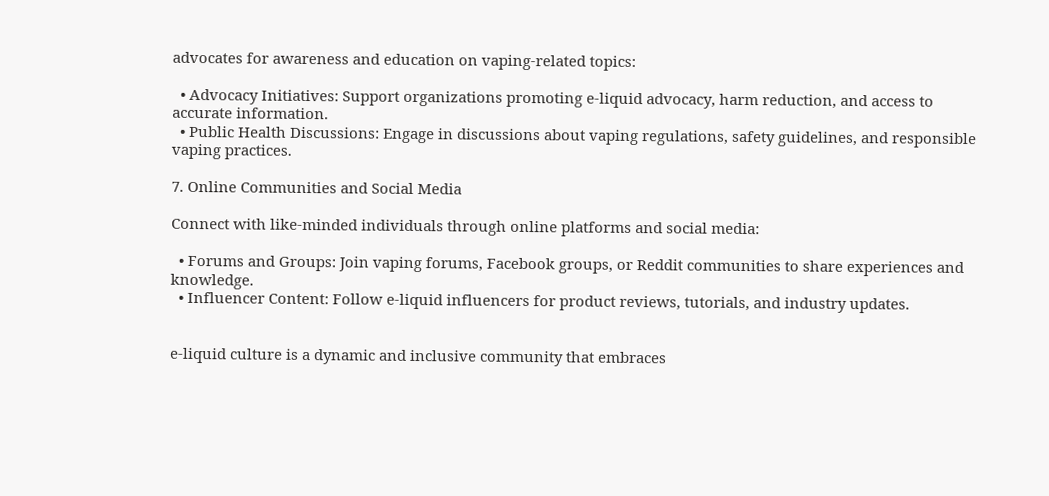advocates for awareness and education on vaping-related topics:

  • Advocacy Initiatives: Support organizations promoting e-liquid advocacy, harm reduction, and access to accurate information.
  • Public Health Discussions: Engage in discussions about vaping regulations, safety guidelines, and responsible vaping practices.

7. Online Communities and Social Media

Connect with like-minded individuals through online platforms and social media:

  • Forums and Groups: Join vaping forums, Facebook groups, or Reddit communities to share experiences and knowledge.
  • Influencer Content: Follow e-liquid influencers for product reviews, tutorials, and industry updates.


e-liquid culture is a dynamic and inclusive community that embraces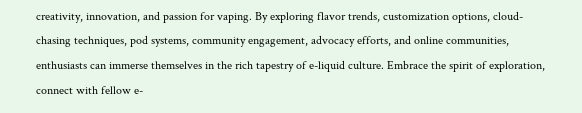creativity, innovation, and passion for vaping. By exploring flavor trends, customization options, cloud-chasing techniques, pod systems, community engagement, advocacy efforts, and online communities, enthusiasts can immerse themselves in the rich tapestry of e-liquid culture. Embrace the spirit of exploration, connect with fellow e-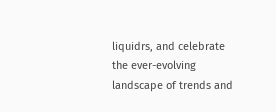liquidrs, and celebrate the ever-evolving landscape of trends and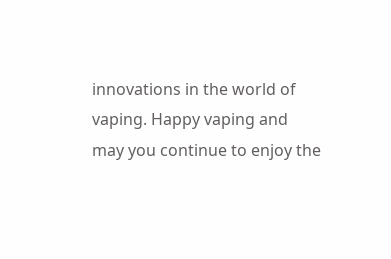innovations in the world of vaping. Happy vaping and may you continue to enjoy the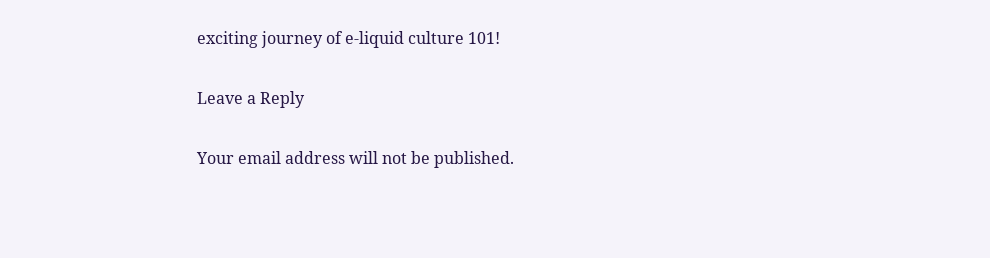exciting journey of e-liquid culture 101!

Leave a Reply

Your email address will not be published.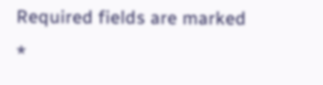Required fields are marked *